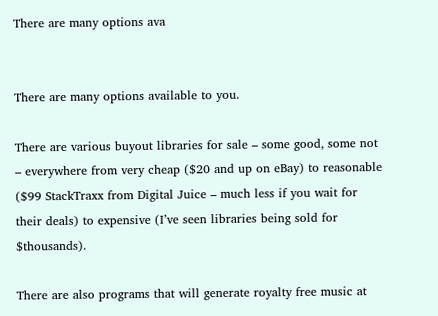There are many options ava


There are many options available to you.

There are various buyout libraries for sale – some good, some not – everywhere from very cheap ($20 and up on eBay) to reasonable ($99 StackTraxx from Digital Juice – much less if you wait for their deals) to expensive (I’ve seen libraries being sold for $thousands).

There are also programs that will generate royalty free music at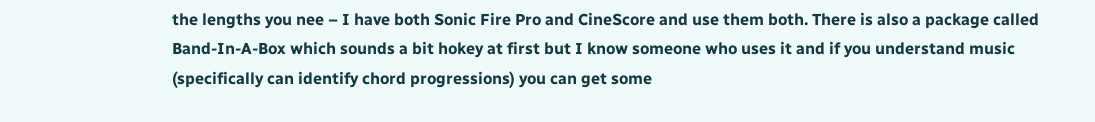the lengths you nee – I have both Sonic Fire Pro and CineScore and use them both. There is also a package called Band-In-A-Box which sounds a bit hokey at first but I know someone who uses it and if you understand music (specifically can identify chord progressions) you can get some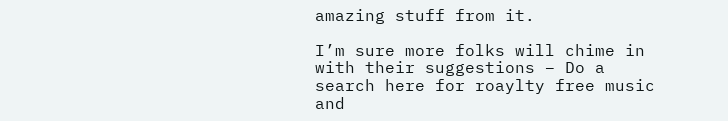amazing stuff from it.

I’m sure more folks will chime in with their suggestions – Do a search here for roaylty free music and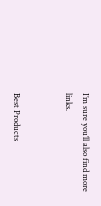I’m sure you’ll also find more links.


Best Products